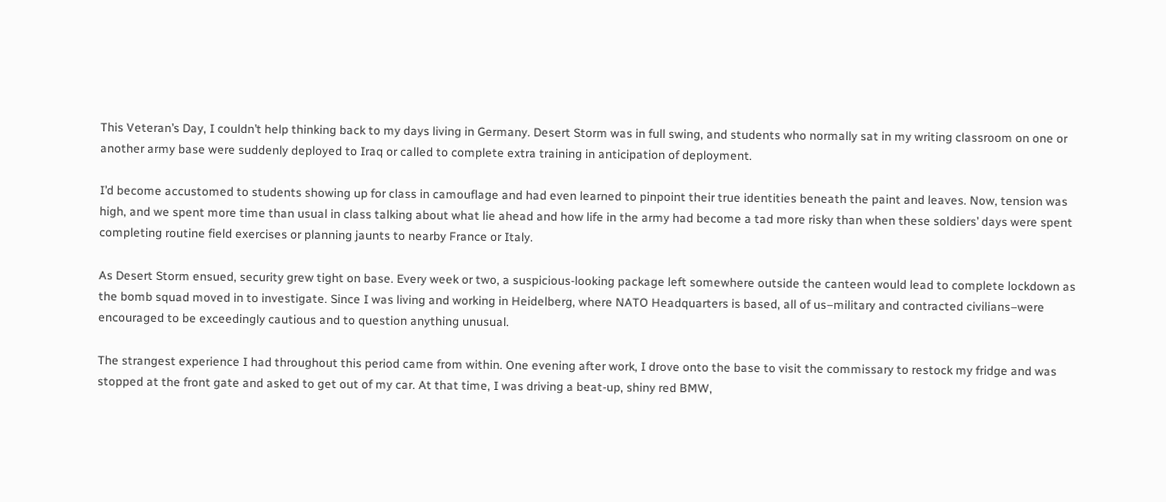This Veteran’s Day, I couldn’t help thinking back to my days living in Germany. Desert Storm was in full swing, and students who normally sat in my writing classroom on one or another army base were suddenly deployed to Iraq or called to complete extra training in anticipation of deployment.

I’d become accustomed to students showing up for class in camouflage and had even learned to pinpoint their true identities beneath the paint and leaves. Now, tension was high, and we spent more time than usual in class talking about what lie ahead and how life in the army had become a tad more risky than when these soldiers’ days were spent completing routine field exercises or planning jaunts to nearby France or Italy.

As Desert Storm ensued, security grew tight on base. Every week or two, a suspicious-looking package left somewhere outside the canteen would lead to complete lockdown as the bomb squad moved in to investigate. Since I was living and working in Heidelberg, where NATO Headquarters is based, all of us–military and contracted civilians–were encouraged to be exceedingly cautious and to question anything unusual.

The strangest experience I had throughout this period came from within. One evening after work, I drove onto the base to visit the commissary to restock my fridge and was stopped at the front gate and asked to get out of my car. At that time, I was driving a beat-up, shiny red BMW,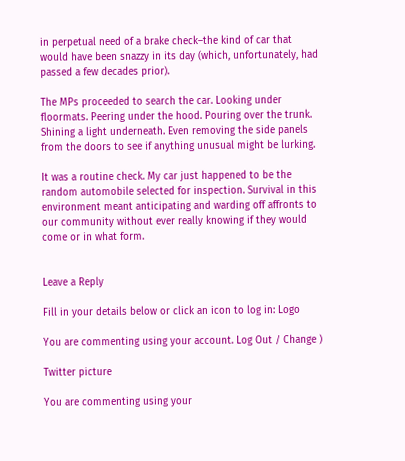in perpetual need of a brake check–the kind of car that would have been snazzy in its day (which, unfortunately, had passed a few decades prior).

The MPs proceeded to search the car. Looking under floormats. Peering under the hood. Pouring over the trunk. Shining a light underneath. Even removing the side panels from the doors to see if anything unusual might be lurking.

It was a routine check. My car just happened to be the random automobile selected for inspection. Survival in this environment meant anticipating and warding off affronts to our community without ever really knowing if they would come or in what form.


Leave a Reply

Fill in your details below or click an icon to log in: Logo

You are commenting using your account. Log Out / Change )

Twitter picture

You are commenting using your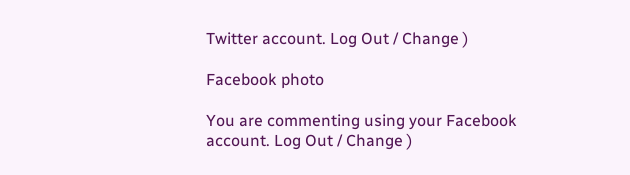Twitter account. Log Out / Change )

Facebook photo

You are commenting using your Facebook account. Log Out / Change )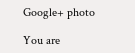Google+ photo

You are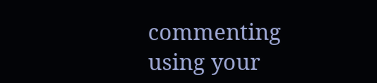commenting using your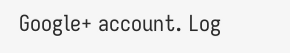Google+ account. Log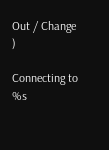Out / Change )

Connecting to %s